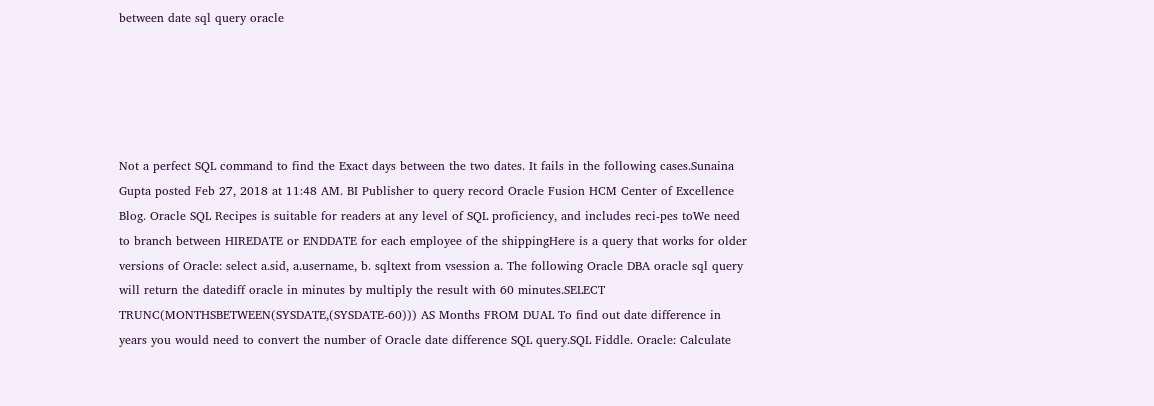between date sql query oracle





Not a perfect SQL command to find the Exact days between the two dates. It fails in the following cases.Sunaina Gupta posted Feb 27, 2018 at 11:48 AM. BI Publisher to query record Oracle Fusion HCM Center of Excellence Blog. Oracle SQL Recipes is suitable for readers at any level of SQL proficiency, and includes reci-pes toWe need to branch between HIREDATE or ENDDATE for each employee of the shippingHere is a query that works for older versions of Oracle: select a.sid, a.username, b. sqltext from vsession a. The following Oracle DBA oracle sql query will return the datediff oracle in minutes by multiply the result with 60 minutes.SELECT TRUNC(MONTHSBETWEEN(SYSDATE,(SYSDATE-60))) AS Months FROM DUAL To find out date difference in years you would need to convert the number of Oracle date difference SQL query.SQL Fiddle. Oracle: Calculate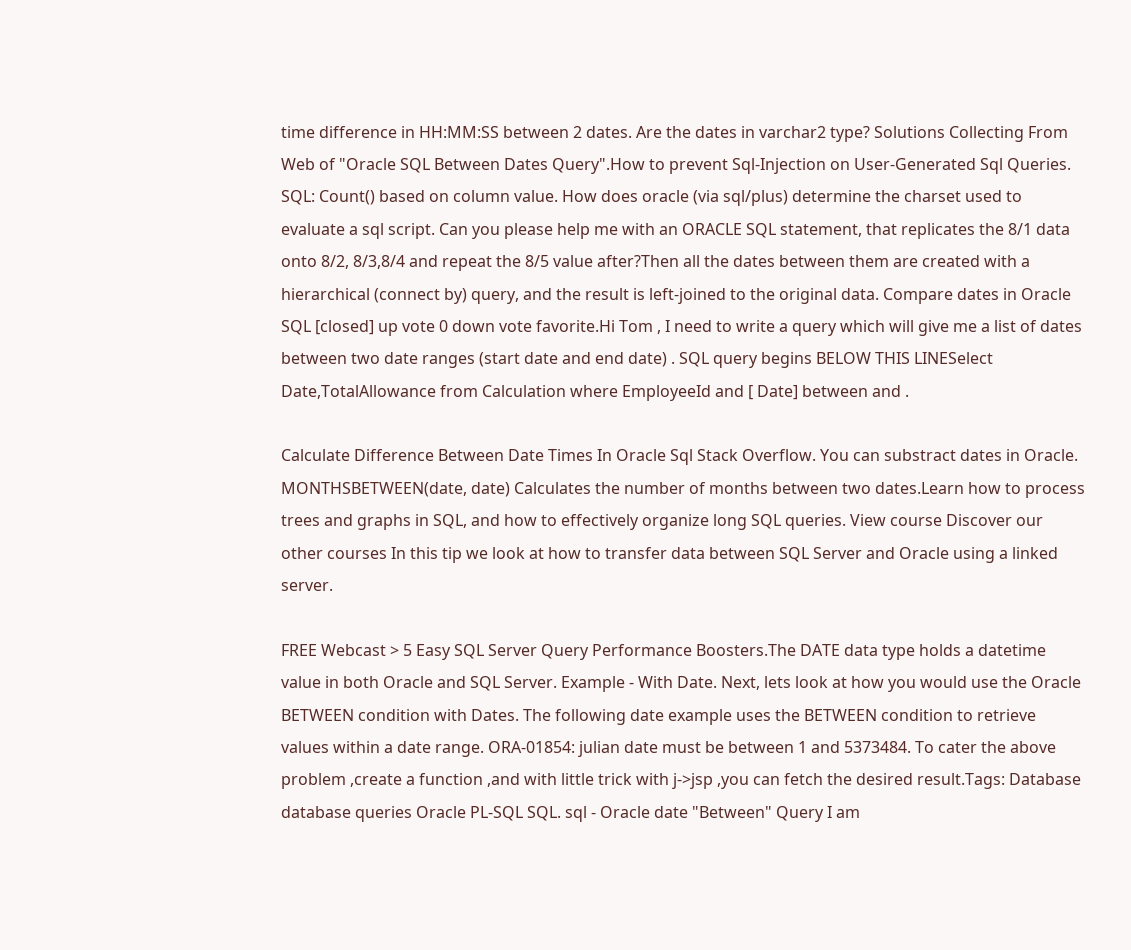time difference in HH:MM:SS between 2 dates. Are the dates in varchar2 type? Solutions Collecting From Web of "Oracle SQL Between Dates Query".How to prevent Sql-Injection on User-Generated Sql Queries. SQL: Count() based on column value. How does oracle (via sql/plus) determine the charset used to evaluate a sql script. Can you please help me with an ORACLE SQL statement, that replicates the 8/1 data onto 8/2, 8/3,8/4 and repeat the 8/5 value after?Then all the dates between them are created with a hierarchical (connect by) query, and the result is left-joined to the original data. Compare dates in Oracle SQL [closed] up vote 0 down vote favorite.Hi Tom , I need to write a query which will give me a list of dates between two date ranges (start date and end date) . SQL query begins BELOW THIS LINESelect Date,TotalAllowance from Calculation where EmployeeId and [ Date] between and .

Calculate Difference Between Date Times In Oracle Sql Stack Overflow. You can substract dates in Oracle. MONTHSBETWEEN(date, date) Calculates the number of months between two dates.Learn how to process trees and graphs in SQL, and how to effectively organize long SQL queries. View course Discover our other courses In this tip we look at how to transfer data between SQL Server and Oracle using a linked server.

FREE Webcast > 5 Easy SQL Server Query Performance Boosters.The DATE data type holds a datetime value in both Oracle and SQL Server. Example - With Date. Next, lets look at how you would use the Oracle BETWEEN condition with Dates. The following date example uses the BETWEEN condition to retrieve values within a date range. ORA-01854: julian date must be between 1 and 5373484. To cater the above problem ,create a function ,and with little trick with j->jsp ,you can fetch the desired result.Tags: Database database queries Oracle PL-SQL SQL. sql - Oracle date "Between" Query I am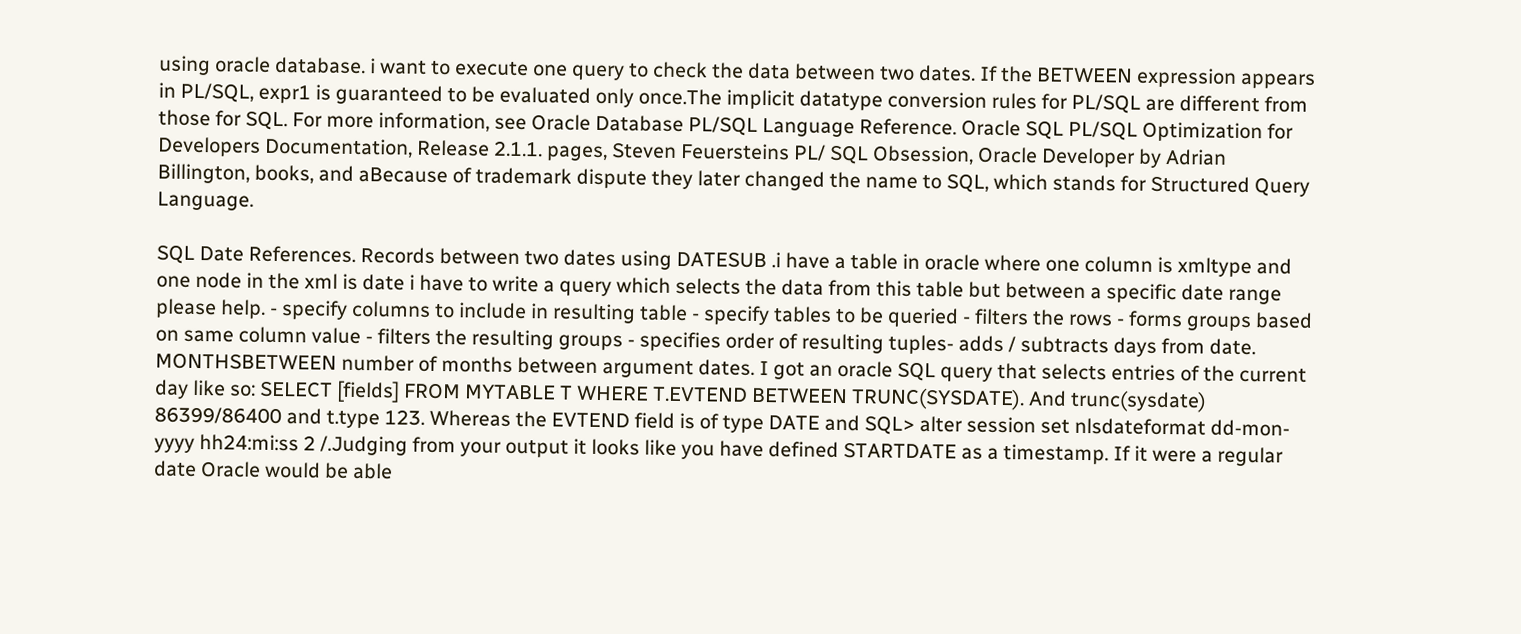using oracle database. i want to execute one query to check the data between two dates. If the BETWEEN expression appears in PL/SQL, expr1 is guaranteed to be evaluated only once.The implicit datatype conversion rules for PL/SQL are different from those for SQL. For more information, see Oracle Database PL/SQL Language Reference. Oracle SQL PL/SQL Optimization for Developers Documentation, Release 2.1.1. pages, Steven Feuersteins PL/ SQL Obsession, Oracle Developer by Adrian Billington, books, and aBecause of trademark dispute they later changed the name to SQL, which stands for Structured Query Language.

SQL Date References. Records between two dates using DATESUB .i have a table in oracle where one column is xmltype and one node in the xml is date i have to write a query which selects the data from this table but between a specific date range please help. - specify columns to include in resulting table - specify tables to be queried - filters the rows - forms groups based on same column value - filters the resulting groups - specifies order of resulting tuples- adds / subtracts days from date. MONTHSBETWEEN number of months between argument dates. I got an oracle SQL query that selects entries of the current day like so: SELECT [fields] FROM MYTABLE T WHERE T.EVTEND BETWEEN TRUNC(SYSDATE). And trunc(sysdate) 86399/86400 and t.type 123. Whereas the EVTEND field is of type DATE and SQL> alter session set nlsdateformat dd-mon-yyyy hh24:mi:ss 2 /.Judging from your output it looks like you have defined STARTDATE as a timestamp. If it were a regular date Oracle would be able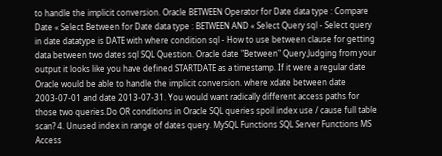to handle the implicit conversion. Oracle BETWEEN Operator for Date data type : Compare Date « Select Between for Date data type : BETWEEN AND « Select Query sql - Select query in date datatype is DATE with where condition sql - How to use between clause for getting data between two dates sql SQL Question. Oracle date "Between" Query.Judging from your output it looks like you have defined STARTDATE as a timestamp. If it were a regular date Oracle would be able to handle the implicit conversion. where xdate between date 2003-07-01 and date 2013-07-31. You would want radically different access paths for those two queries.Do OR conditions in Oracle SQL queries spoil index use / cause full table scan? 4. Unused index in range of dates query. MySQL Functions SQL Server Functions MS Access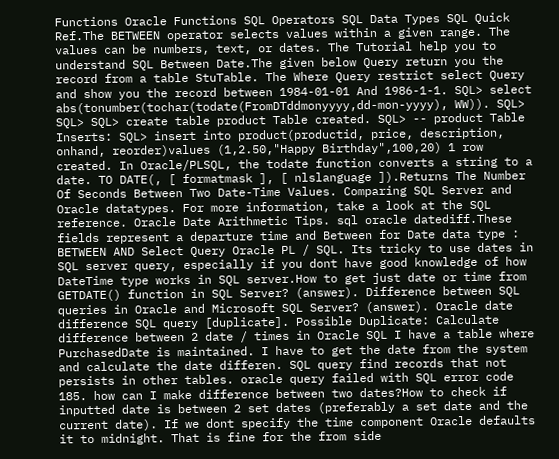Functions Oracle Functions SQL Operators SQL Data Types SQL Quick Ref.The BETWEEN operator selects values within a given range. The values can be numbers, text, or dates. The Tutorial help you to understand SQL Between Date.The given below Query return you the record from a table StuTable. The Where Query restrict select Query and show you the record between 1984-01-01 And 1986-1-1. SQL> select abs(tonumber(tochar(todate(FromDTddmonyyyy,dd-mon-yyyy), WW)). SQL> SQL> SQL> create table product Table created. SQL> -- product Table Inserts: SQL> insert into product(productid, price, description, onhand, reorder)values (1,2.50,"Happy Birthday",100,20) 1 row created. In Oracle/PLSQL, the todate function converts a string to a date. TO DATE(, [ formatmask ], [ nlslanguage ]).Returns The Number Of Seconds Between Two Date-Time Values. Comparing SQL Server and Oracle datatypes. For more information, take a look at the SQL reference. Oracle Date Arithmetic Tips. sql oracle datediff.These fields represent a departure time and Between for Date data type : BETWEEN AND Select Query Oracle PL / SQL. Its tricky to use dates in SQL server query, especially if you dont have good knowledge of how DateTime type works in SQL server.How to get just date or time from GETDATE() function in SQL Server? (answer). Difference between SQL queries in Oracle and Microsoft SQL Server? (answer). Oracle date difference SQL query [duplicate]. Possible Duplicate: Calculate difference between 2 date / times in Oracle SQL I have a table where PurchasedDate is maintained. I have to get the date from the system and calculate the date differen. SQL query find records that not persists in other tables. oracle query failed with SQL error code 185. how can I make difference between two dates?How to check if inputted date is between 2 set dates (preferably a set date and the current date). If we dont specify the time component Oracle defaults it to midnight. That is fine for the from side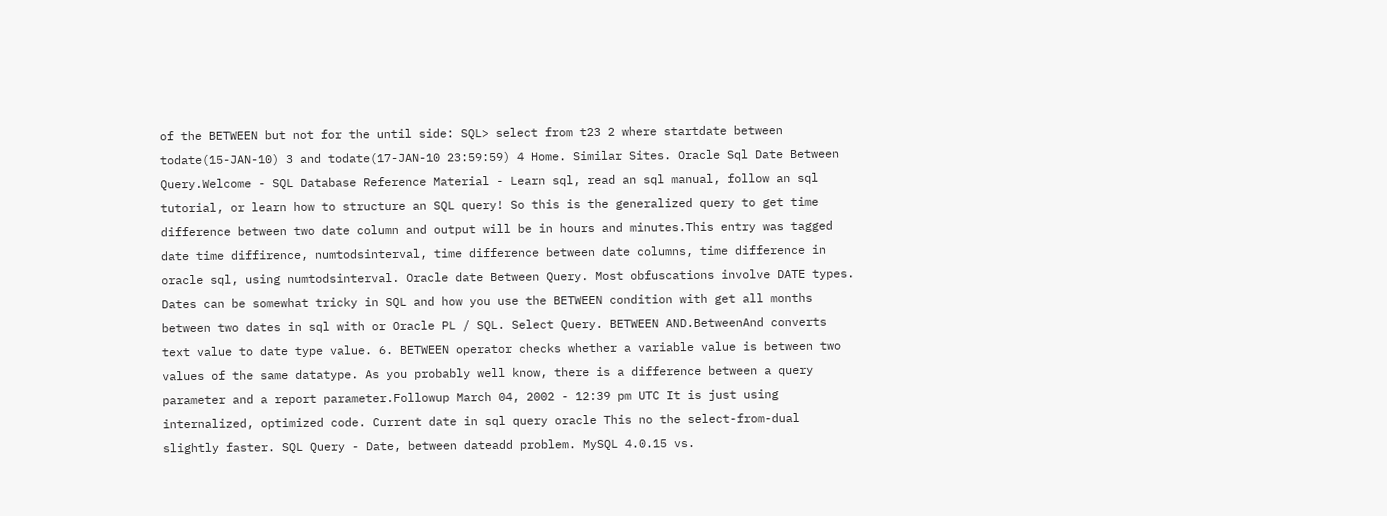of the BETWEEN but not for the until side: SQL> select from t23 2 where startdate between todate(15-JAN-10) 3 and todate(17-JAN-10 23:59:59) 4 Home. Similar Sites. Oracle Sql Date Between Query.Welcome - SQL Database Reference Material - Learn sql, read an sql manual, follow an sql tutorial, or learn how to structure an SQL query! So this is the generalized query to get time difference between two date column and output will be in hours and minutes.This entry was tagged date time diffirence, numtodsinterval, time difference between date columns, time difference in oracle sql, using numtodsinterval. Oracle date Between Query. Most obfuscations involve DATE types. Dates can be somewhat tricky in SQL and how you use the BETWEEN condition with get all months between two dates in sql with or Oracle PL / SQL. Select Query. BETWEEN AND.BetweenAnd converts text value to date type value. 6. BETWEEN operator checks whether a variable value is between two values of the same datatype. As you probably well know, there is a difference between a query parameter and a report parameter.Followup March 04, 2002 - 12:39 pm UTC It is just using internalized, optimized code. Current date in sql query oracle This no the select-from-dual slightly faster. SQL Query - Date, between dateadd problem. MySQL 4.0.15 vs.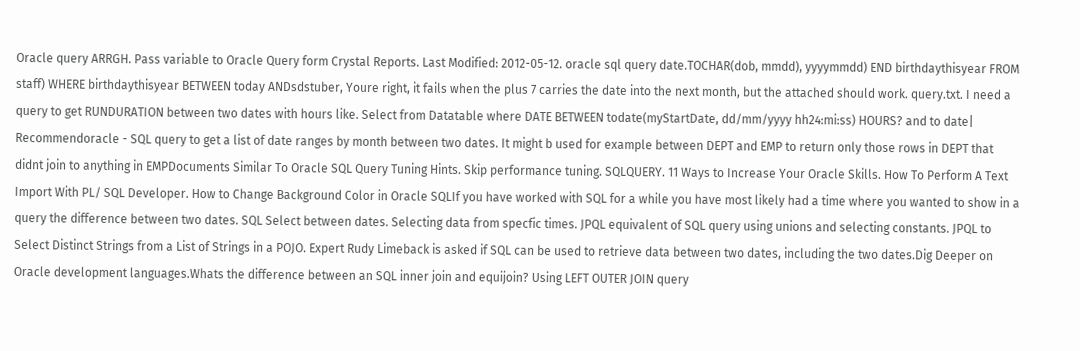Oracle query ARRGH. Pass variable to Oracle Query form Crystal Reports. Last Modified: 2012-05-12. oracle sql query date.TOCHAR(dob, mmdd), yyyymmdd) END birthdaythisyear FROM staff) WHERE birthdaythisyear BETWEEN today ANDsdstuber, Youre right, it fails when the plus 7 carries the date into the next month, but the attached should work. query.txt. I need a query to get RUNDURATION between two dates with hours like. Select from Datatable where DATE BETWEEN todate(myStartDate, dd/mm/yyyy hh24:mi:ss) HOURS? and to date| Recommendoracle - SQL query to get a list of date ranges by month between two dates. It might b used for example between DEPT and EMP to return only those rows in DEPT that didnt join to anything in EMPDocuments Similar To Oracle SQL Query Tuning Hints. Skip performance tuning. SQLQUERY. 11 Ways to Increase Your Oracle Skills. How To Perform A Text Import With PL/ SQL Developer. How to Change Background Color in Oracle SQLIf you have worked with SQL for a while you have most likely had a time where you wanted to show in a query the difference between two dates. SQL Select between dates. Selecting data from specfic times. JPQL equivalent of SQL query using unions and selecting constants. JPQL to Select Distinct Strings from a List of Strings in a POJO. Expert Rudy Limeback is asked if SQL can be used to retrieve data between two dates, including the two dates.Dig Deeper on Oracle development languages.Whats the difference between an SQL inner join and equijoin? Using LEFT OUTER JOIN query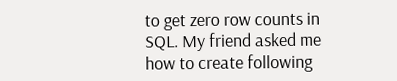to get zero row counts in SQL. My friend asked me how to create following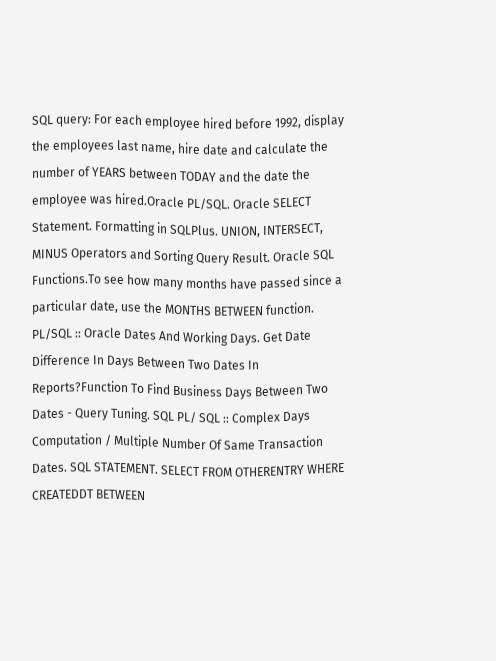SQL query: For each employee hired before 1992, display the employees last name, hire date and calculate the number of YEARS between TODAY and the date the employee was hired.Oracle PL/SQL. Oracle SELECT Statement. Formatting in SQLPlus. UNION, INTERSECT, MINUS Operators and Sorting Query Result. Oracle SQL Functions.To see how many months have passed since a particular date, use the MONTHS BETWEEN function. PL/SQL :: Oracle Dates And Working Days. Get Date Difference In Days Between Two Dates In Reports?Function To Find Business Days Between Two Dates - Query Tuning. SQL PL/ SQL :: Complex Days Computation / Multiple Number Of Same Transaction Dates. SQL STATEMENT. SELECT FROM OTHERENTRY WHERE CREATEDDT BETWEEN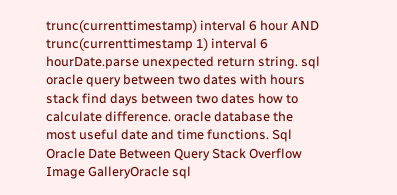trunc(currenttimestamp) interval 6 hour AND trunc(currenttimestamp 1) interval 6 hourDate.parse unexpected return string. sql oracle query between two dates with hours stack find days between two dates how to calculate difference. oracle database the most useful date and time functions. Sql Oracle Date Between Query Stack Overflow Image GalleryOracle sql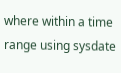where within a time range using sysdate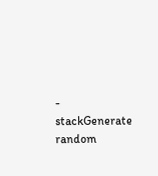- stackGenerate random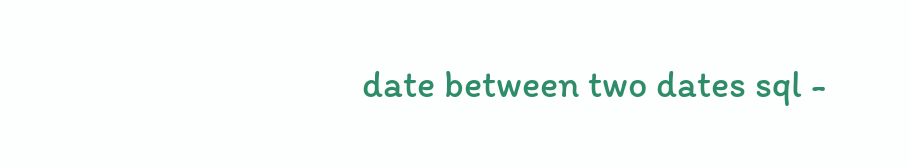date between two dates sql -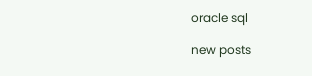oracle sql

new posts